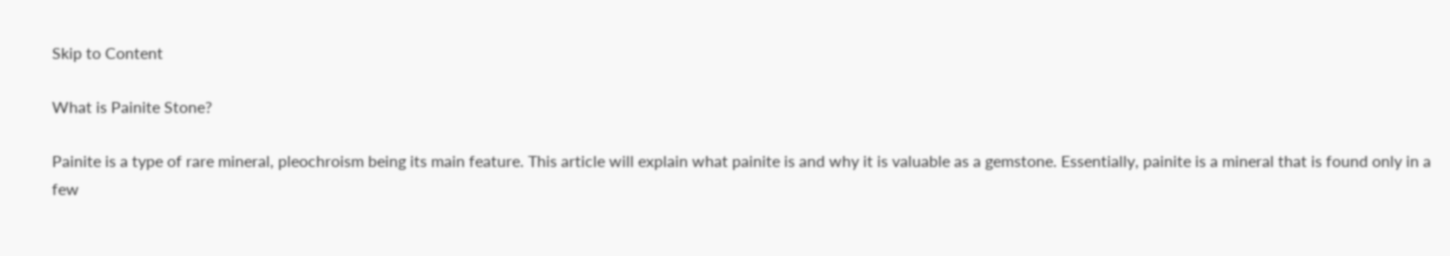Skip to Content

What is Painite Stone?

Painite is a type of rare mineral, pleochroism being its main feature. This article will explain what painite is and why it is valuable as a gemstone. Essentially, painite is a mineral that is found only in a few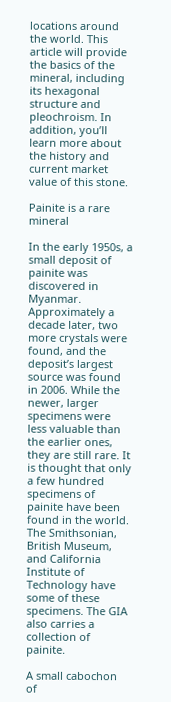locations around the world. This article will provide the basics of the mineral, including its hexagonal structure and pleochroism. In addition, you’ll learn more about the history and current market value of this stone.

Painite is a rare mineral

In the early 1950s, a small deposit of painite was discovered in Myanmar. Approximately a decade later, two more crystals were found, and the deposit’s largest source was found in 2006. While the newer, larger specimens were less valuable than the earlier ones, they are still rare. It is thought that only a few hundred specimens of painite have been found in the world. The Smithsonian, British Museum, and California Institute of Technology have some of these specimens. The GIA also carries a collection of painite.

A small cabochon of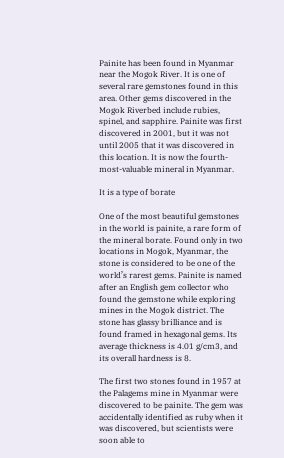Painite has been found in Myanmar near the Mogok River. It is one of several rare gemstones found in this area. Other gems discovered in the Mogok Riverbed include rubies, spinel, and sapphire. Painite was first discovered in 2001, but it was not until 2005 that it was discovered in this location. It is now the fourth-most-valuable mineral in Myanmar.

It is a type of borate

One of the most beautiful gemstones in the world is painite, a rare form of the mineral borate. Found only in two locations in Mogok, Myanmar, the stone is considered to be one of the world’s rarest gems. Painite is named after an English gem collector who found the gemstone while exploring mines in the Mogok district. The stone has glassy brilliance and is found framed in hexagonal gems. Its average thickness is 4.01 g/cm3, and its overall hardness is 8.

The first two stones found in 1957 at the Palagems mine in Myanmar were discovered to be painite. The gem was accidentally identified as ruby when it was discovered, but scientists were soon able to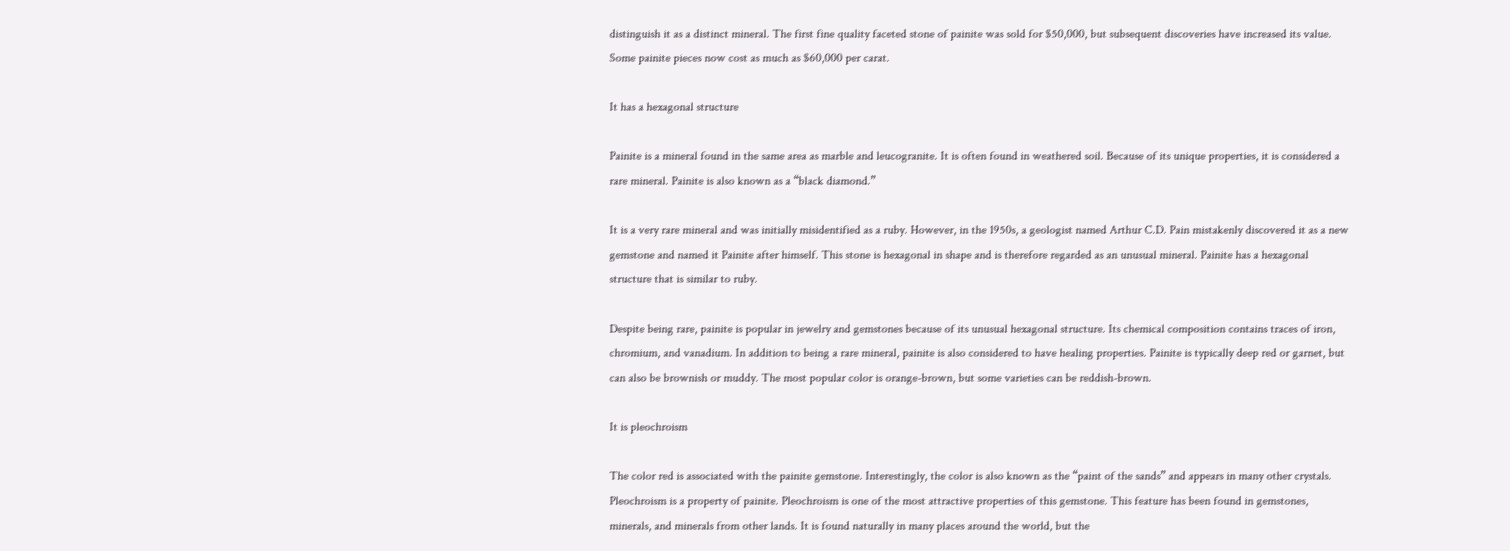distinguish it as a distinct mineral. The first fine quality faceted stone of painite was sold for $50,000, but subsequent discoveries have increased its value. Some painite pieces now cost as much as $60,000 per carat.

It has a hexagonal structure

Painite is a mineral found in the same area as marble and leucogranite. It is often found in weathered soil. Because of its unique properties, it is considered a rare mineral. Painite is also known as a “black diamond.”

It is a very rare mineral and was initially misidentified as a ruby. However, in the 1950s, a geologist named Arthur C.D. Pain mistakenly discovered it as a new gemstone and named it Painite after himself. This stone is hexagonal in shape and is therefore regarded as an unusual mineral. Painite has a hexagonal structure that is similar to ruby.

Despite being rare, painite is popular in jewelry and gemstones because of its unusual hexagonal structure. Its chemical composition contains traces of iron, chromium, and vanadium. In addition to being a rare mineral, painite is also considered to have healing properties. Painite is typically deep red or garnet, but can also be brownish or muddy. The most popular color is orange-brown, but some varieties can be reddish-brown.

It is pleochroism

The color red is associated with the painite gemstone. Interestingly, the color is also known as the “paint of the sands” and appears in many other crystals. Pleochroism is a property of painite. Pleochroism is one of the most attractive properties of this gemstone. This feature has been found in gemstones, minerals, and minerals from other lands. It is found naturally in many places around the world, but the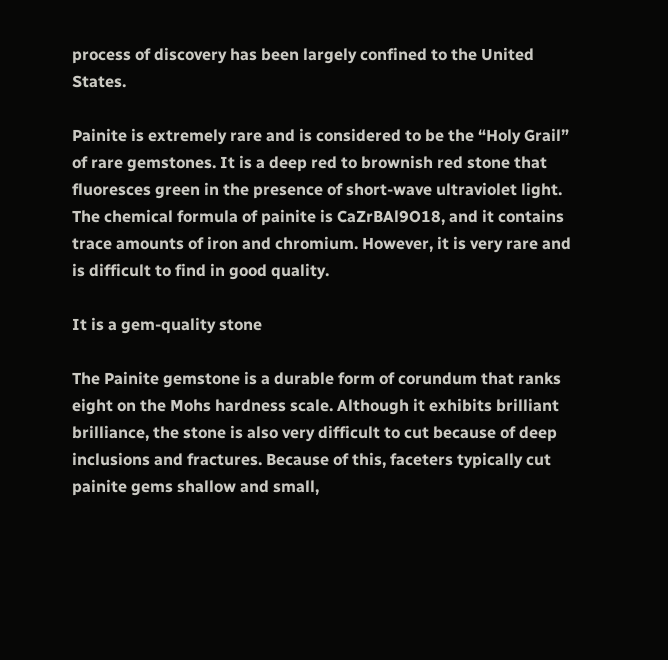process of discovery has been largely confined to the United States.

Painite is extremely rare and is considered to be the “Holy Grail” of rare gemstones. It is a deep red to brownish red stone that fluoresces green in the presence of short-wave ultraviolet light. The chemical formula of painite is CaZrBAl9O18, and it contains trace amounts of iron and chromium. However, it is very rare and is difficult to find in good quality.

It is a gem-quality stone

The Painite gemstone is a durable form of corundum that ranks eight on the Mohs hardness scale. Although it exhibits brilliant brilliance, the stone is also very difficult to cut because of deep inclusions and fractures. Because of this, faceters typically cut painite gems shallow and small,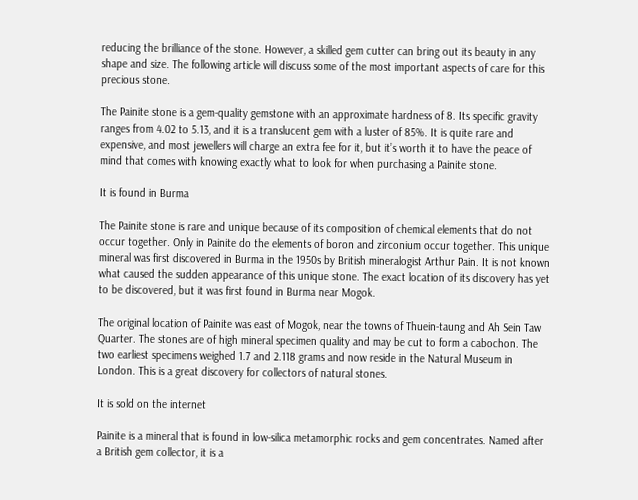reducing the brilliance of the stone. However, a skilled gem cutter can bring out its beauty in any shape and size. The following article will discuss some of the most important aspects of care for this precious stone.

The Painite stone is a gem-quality gemstone with an approximate hardness of 8. Its specific gravity ranges from 4.02 to 5.13, and it is a translucent gem with a luster of 85%. It is quite rare and expensive, and most jewellers will charge an extra fee for it, but it’s worth it to have the peace of mind that comes with knowing exactly what to look for when purchasing a Painite stone.

It is found in Burma

The Painite stone is rare and unique because of its composition of chemical elements that do not occur together. Only in Painite do the elements of boron and zirconium occur together. This unique mineral was first discovered in Burma in the 1950s by British mineralogist Arthur Pain. It is not known what caused the sudden appearance of this unique stone. The exact location of its discovery has yet to be discovered, but it was first found in Burma near Mogok.

The original location of Painite was east of Mogok, near the towns of Thuein-taung and Ah Sein Taw Quarter. The stones are of high mineral specimen quality and may be cut to form a cabochon. The two earliest specimens weighed 1.7 and 2.118 grams and now reside in the Natural Museum in London. This is a great discovery for collectors of natural stones.

It is sold on the internet

Painite is a mineral that is found in low-silica metamorphic rocks and gem concentrates. Named after a British gem collector, it is a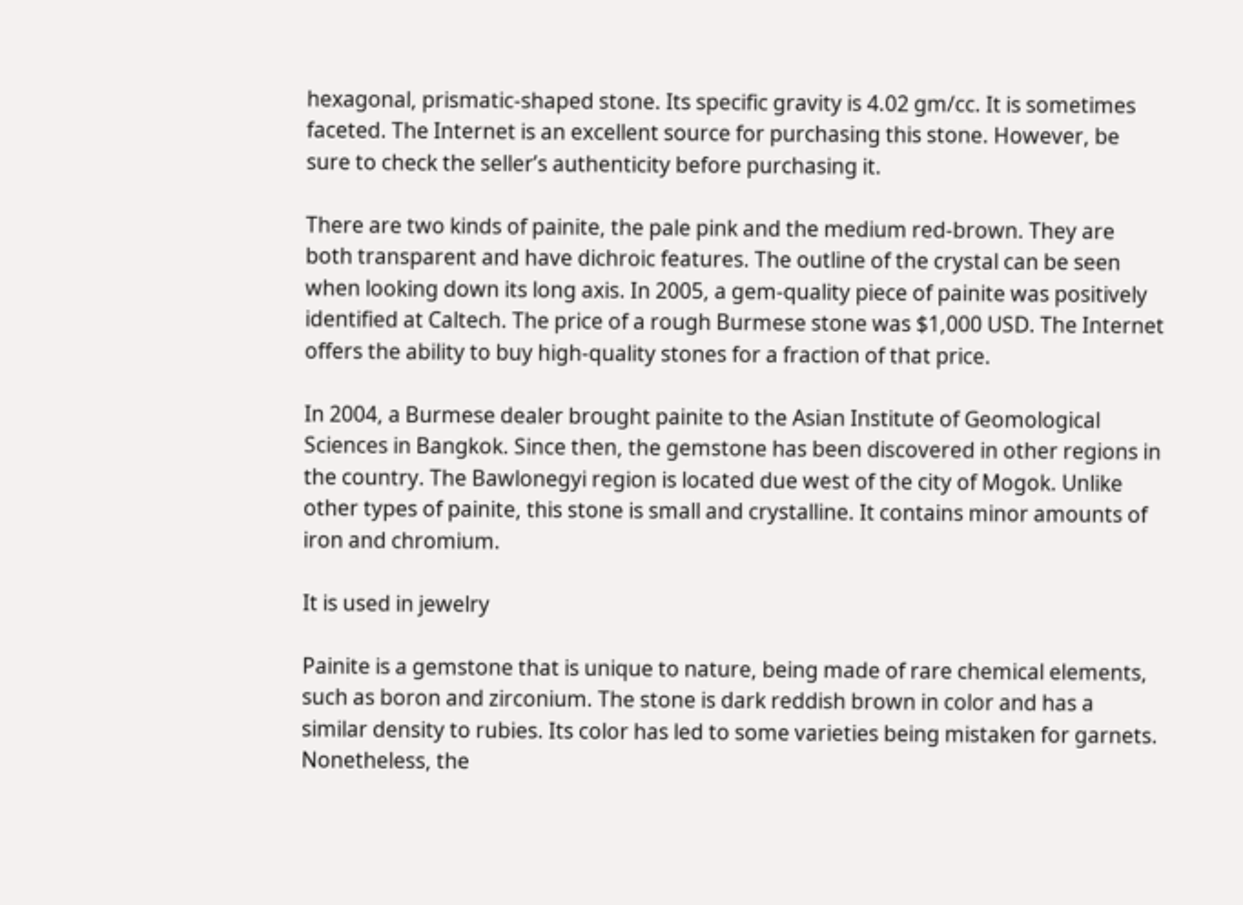hexagonal, prismatic-shaped stone. Its specific gravity is 4.02 gm/cc. It is sometimes faceted. The Internet is an excellent source for purchasing this stone. However, be sure to check the seller’s authenticity before purchasing it.

There are two kinds of painite, the pale pink and the medium red-brown. They are both transparent and have dichroic features. The outline of the crystal can be seen when looking down its long axis. In 2005, a gem-quality piece of painite was positively identified at Caltech. The price of a rough Burmese stone was $1,000 USD. The Internet offers the ability to buy high-quality stones for a fraction of that price.

In 2004, a Burmese dealer brought painite to the Asian Institute of Geomological Sciences in Bangkok. Since then, the gemstone has been discovered in other regions in the country. The Bawlonegyi region is located due west of the city of Mogok. Unlike other types of painite, this stone is small and crystalline. It contains minor amounts of iron and chromium.

It is used in jewelry

Painite is a gemstone that is unique to nature, being made of rare chemical elements, such as boron and zirconium. The stone is dark reddish brown in color and has a similar density to rubies. Its color has led to some varieties being mistaken for garnets. Nonetheless, the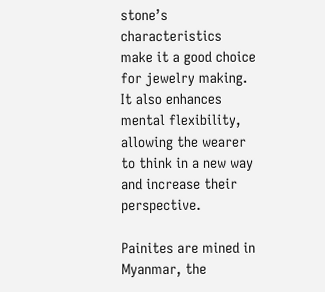stone’s characteristics make it a good choice for jewelry making. It also enhances mental flexibility, allowing the wearer to think in a new way and increase their perspective.

Painites are mined in Myanmar, the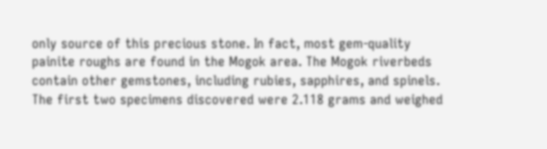only source of this precious stone. In fact, most gem-quality painite roughs are found in the Mogok area. The Mogok riverbeds contain other gemstones, including rubies, sapphires, and spinels. The first two specimens discovered were 2.118 grams and weighed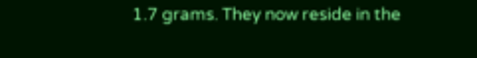1.7 grams. They now reside in the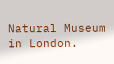Natural Museum in London.